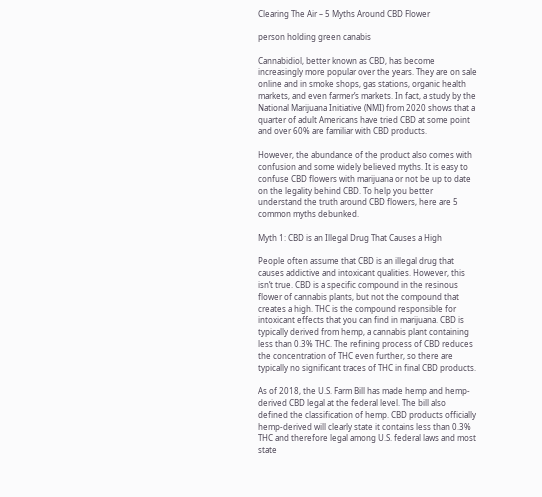Clearing The Air – 5 Myths Around CBD Flower

person holding green canabis

Cannabidiol, better known as CBD, has become increasingly more popular over the years. They are on sale online and in smoke shops, gas stations, organic health markets, and even farmer’s markets. In fact, a study by the National Marijuana Initiative (NMI) from 2020 shows that a quarter of adult Americans have tried CBD at some point and over 60% are familiar with CBD products.

However, the abundance of the product also comes with confusion and some widely believed myths. It is easy to confuse CBD flowers with marijuana or not be up to date on the legality behind CBD. To help you better understand the truth around CBD flowers, here are 5 common myths debunked.

Myth 1: CBD is an Illegal Drug That Causes a High

People often assume that CBD is an illegal drug that causes addictive and intoxicant qualities. However, this isn’t true. CBD is a specific compound in the resinous flower of cannabis plants, but not the compound that creates a high. THC is the compound responsible for intoxicant effects that you can find in marijuana. CBD is typically derived from hemp, a cannabis plant containing less than 0.3% THC. The refining process of CBD reduces the concentration of THC even further, so there are typically no significant traces of THC in final CBD products.

As of 2018, the U.S. Farm Bill has made hemp and hemp-derived CBD legal at the federal level. The bill also defined the classification of hemp. CBD products officially hemp-derived will clearly state it contains less than 0.3% THC and therefore legal among U.S. federal laws and most state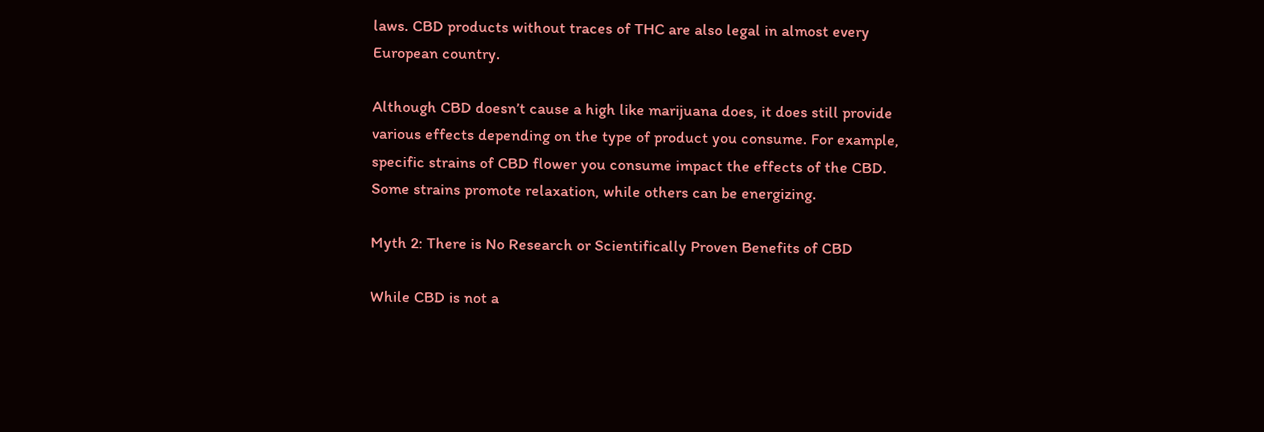laws. CBD products without traces of THC are also legal in almost every European country.

Although CBD doesn’t cause a high like marijuana does, it does still provide various effects depending on the type of product you consume. For example, specific strains of CBD flower you consume impact the effects of the CBD. Some strains promote relaxation, while others can be energizing.

Myth 2: There is No Research or Scientifically Proven Benefits of CBD

While CBD is not a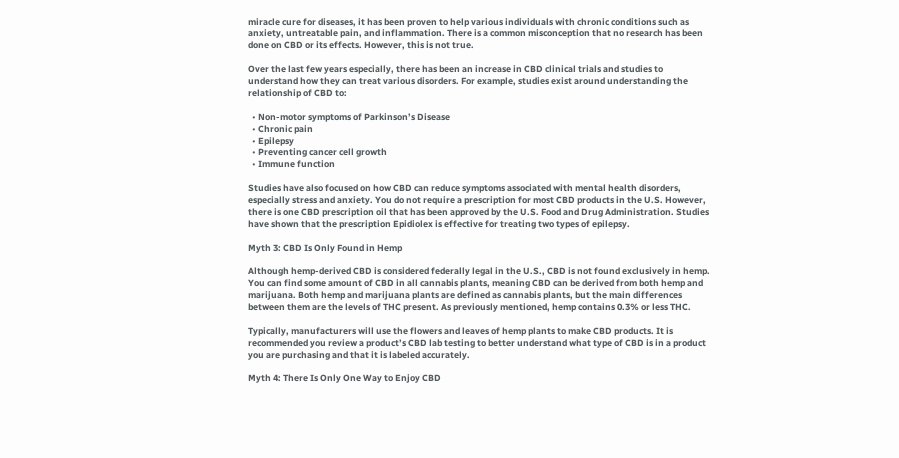miracle cure for diseases, it has been proven to help various individuals with chronic conditions such as anxiety, untreatable pain, and inflammation. There is a common misconception that no research has been done on CBD or its effects. However, this is not true.

Over the last few years especially, there has been an increase in CBD clinical trials and studies to understand how they can treat various disorders. For example, studies exist around understanding the relationship of CBD to:

  • Non-motor symptoms of Parkinson’s Disease
  • Chronic pain
  • Epilepsy
  • Preventing cancer cell growth
  • Immune function

Studies have also focused on how CBD can reduce symptoms associated with mental health disorders, especially stress and anxiety. You do not require a prescription for most CBD products in the U.S. However, there is one CBD prescription oil that has been approved by the U.S. Food and Drug Administration. Studies have shown that the prescription Epidiolex is effective for treating two types of epilepsy.

Myth 3: CBD Is Only Found in Hemp

Although hemp-derived CBD is considered federally legal in the U.S., CBD is not found exclusively in hemp. You can find some amount of CBD in all cannabis plants, meaning CBD can be derived from both hemp and marijuana. Both hemp and marijuana plants are defined as cannabis plants, but the main differences between them are the levels of THC present. As previously mentioned, hemp contains 0.3% or less THC.

Typically, manufacturers will use the flowers and leaves of hemp plants to make CBD products. It is recommended you review a product’s CBD lab testing to better understand what type of CBD is in a product you are purchasing and that it is labeled accurately.

Myth 4: There Is Only One Way to Enjoy CBD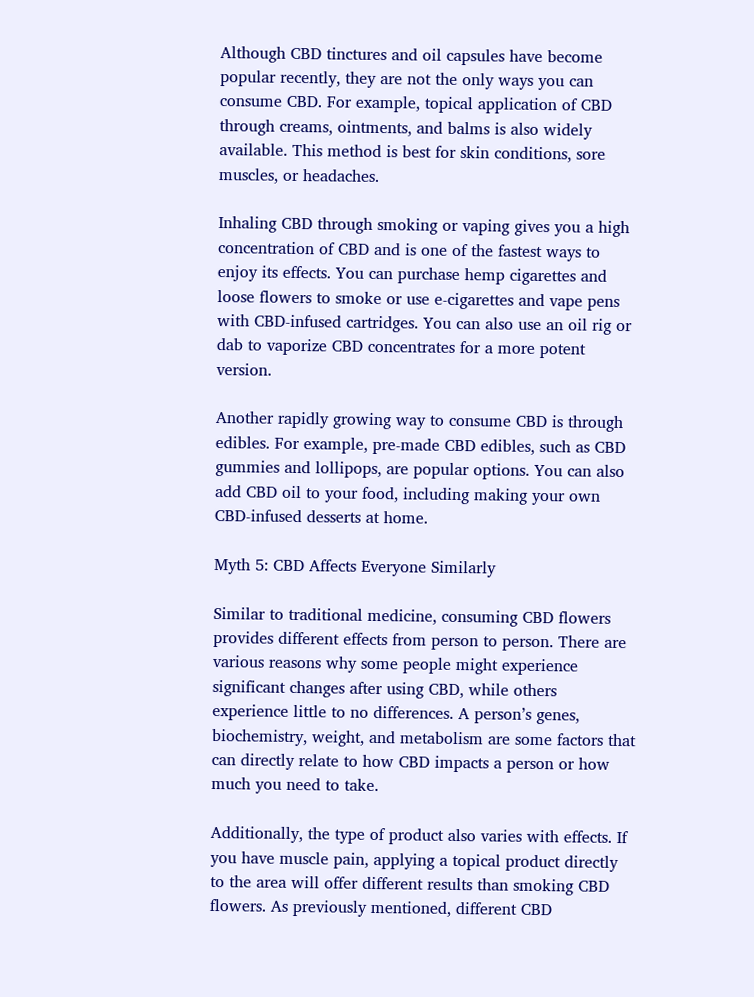Although CBD tinctures and oil capsules have become popular recently, they are not the only ways you can consume CBD. For example, topical application of CBD through creams, ointments, and balms is also widely available. This method is best for skin conditions, sore muscles, or headaches.

Inhaling CBD through smoking or vaping gives you a high concentration of CBD and is one of the fastest ways to enjoy its effects. You can purchase hemp cigarettes and loose flowers to smoke or use e-cigarettes and vape pens with CBD-infused cartridges. You can also use an oil rig or dab to vaporize CBD concentrates for a more potent version.

Another rapidly growing way to consume CBD is through edibles. For example, pre-made CBD edibles, such as CBD gummies and lollipops, are popular options. You can also add CBD oil to your food, including making your own CBD-infused desserts at home.

Myth 5: CBD Affects Everyone Similarly

Similar to traditional medicine, consuming CBD flowers provides different effects from person to person. There are various reasons why some people might experience significant changes after using CBD, while others experience little to no differences. A person’s genes, biochemistry, weight, and metabolism are some factors that can directly relate to how CBD impacts a person or how much you need to take.

Additionally, the type of product also varies with effects. If you have muscle pain, applying a topical product directly to the area will offer different results than smoking CBD flowers. As previously mentioned, different CBD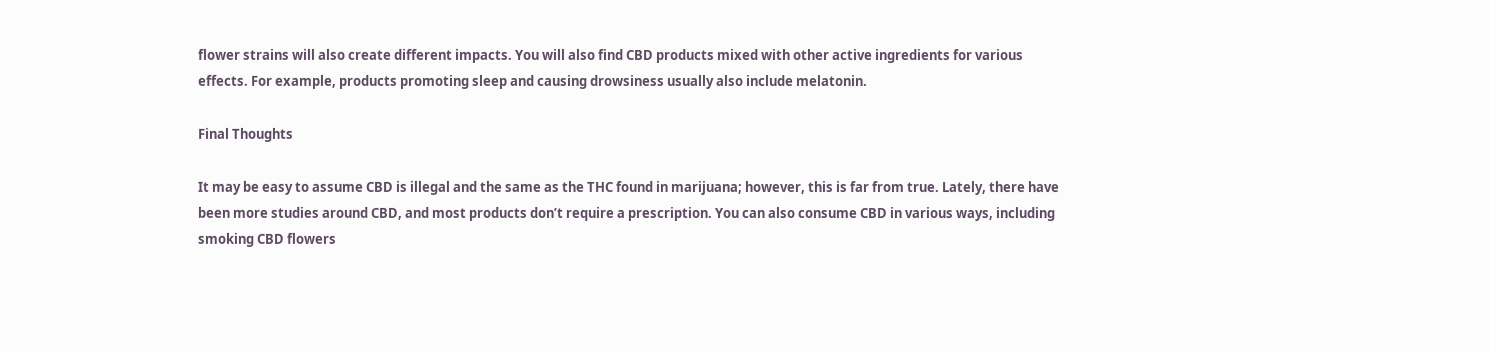flower strains will also create different impacts. You will also find CBD products mixed with other active ingredients for various effects. For example, products promoting sleep and causing drowsiness usually also include melatonin.

Final Thoughts

It may be easy to assume CBD is illegal and the same as the THC found in marijuana; however, this is far from true. Lately, there have been more studies around CBD, and most products don’t require a prescription. You can also consume CBD in various ways, including smoking CBD flowers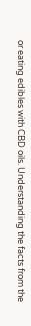or eating edibles with CBD oils. Understanding the facts from the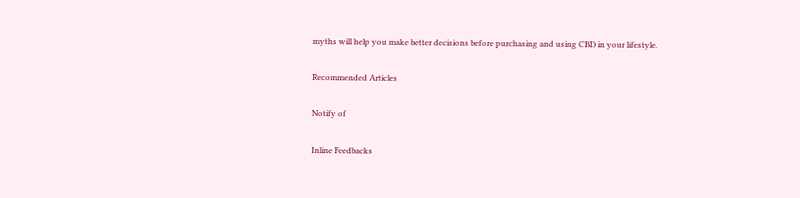myths will help you make better decisions before purchasing and using CBD in your lifestyle.

Recommended Articles

Notify of

Inline Feedbacks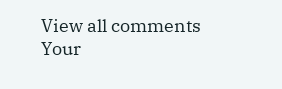View all comments
Your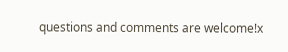questions and comments are welcome!x